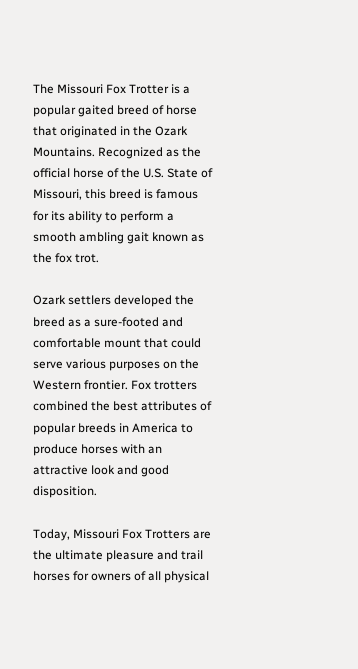The Missouri Fox Trotter is a popular gaited breed of horse that originated in the Ozark Mountains. Recognized as the official horse of the U.S. State of Missouri, this breed is famous for its ability to perform a smooth ambling gait known as the fox trot.

Ozark settlers developed the breed as a sure-footed and comfortable mount that could serve various purposes on the Western frontier. Fox trotters combined the best attributes of popular breeds in America to produce horses with an attractive look and good disposition.

Today, Missouri Fox Trotters are the ultimate pleasure and trail horses for owners of all physical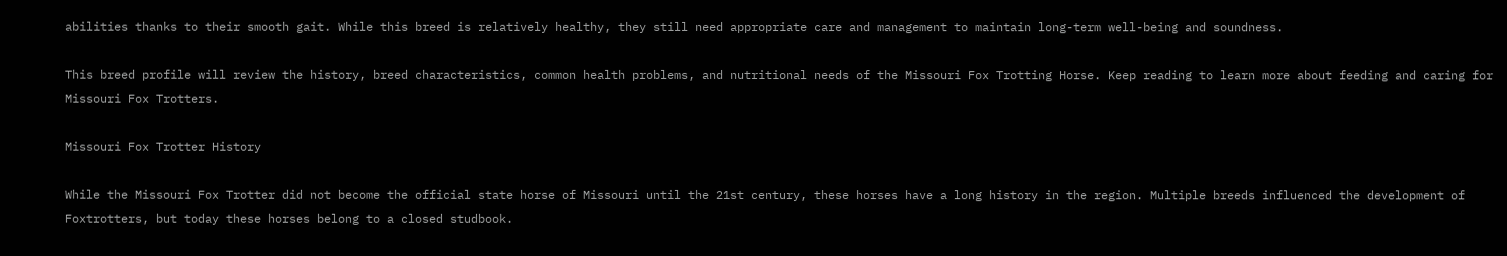abilities thanks to their smooth gait. While this breed is relatively healthy, they still need appropriate care and management to maintain long-term well-being and soundness.

This breed profile will review the history, breed characteristics, common health problems, and nutritional needs of the Missouri Fox Trotting Horse. Keep reading to learn more about feeding and caring for Missouri Fox Trotters.

Missouri Fox Trotter History

While the Missouri Fox Trotter did not become the official state horse of Missouri until the 21st century, these horses have a long history in the region. Multiple breeds influenced the development of Foxtrotters, but today these horses belong to a closed studbook.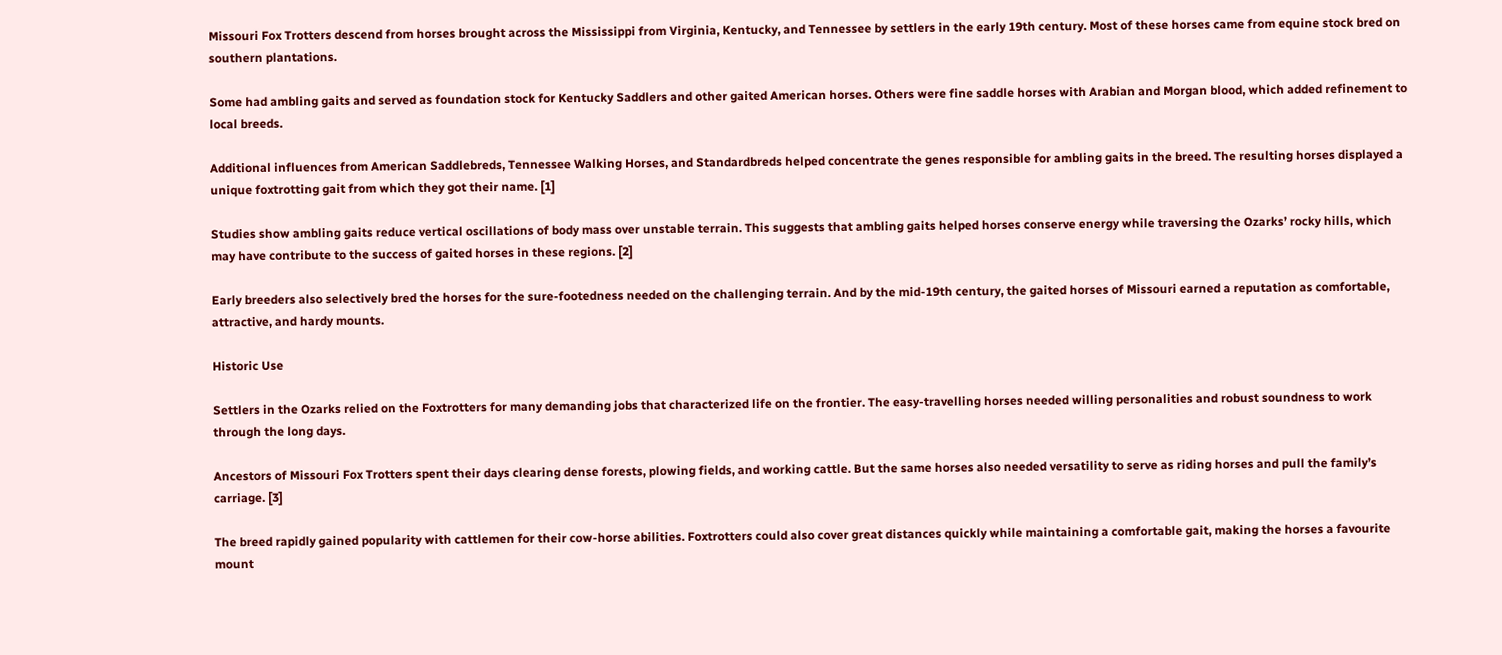Missouri Fox Trotters descend from horses brought across the Mississippi from Virginia, Kentucky, and Tennessee by settlers in the early 19th century. Most of these horses came from equine stock bred on southern plantations.

Some had ambling gaits and served as foundation stock for Kentucky Saddlers and other gaited American horses. Others were fine saddle horses with Arabian and Morgan blood, which added refinement to local breeds.

Additional influences from American Saddlebreds, Tennessee Walking Horses, and Standardbreds helped concentrate the genes responsible for ambling gaits in the breed. The resulting horses displayed a unique foxtrotting gait from which they got their name. [1]

Studies show ambling gaits reduce vertical oscillations of body mass over unstable terrain. This suggests that ambling gaits helped horses conserve energy while traversing the Ozarks’ rocky hills, which may have contribute to the success of gaited horses in these regions. [2]

Early breeders also selectively bred the horses for the sure-footedness needed on the challenging terrain. And by the mid-19th century, the gaited horses of Missouri earned a reputation as comfortable, attractive, and hardy mounts.

Historic Use

Settlers in the Ozarks relied on the Foxtrotters for many demanding jobs that characterized life on the frontier. The easy-travelling horses needed willing personalities and robust soundness to work through the long days.

Ancestors of Missouri Fox Trotters spent their days clearing dense forests, plowing fields, and working cattle. But the same horses also needed versatility to serve as riding horses and pull the family’s carriage. [3]

The breed rapidly gained popularity with cattlemen for their cow-horse abilities. Foxtrotters could also cover great distances quickly while maintaining a comfortable gait, making the horses a favourite mount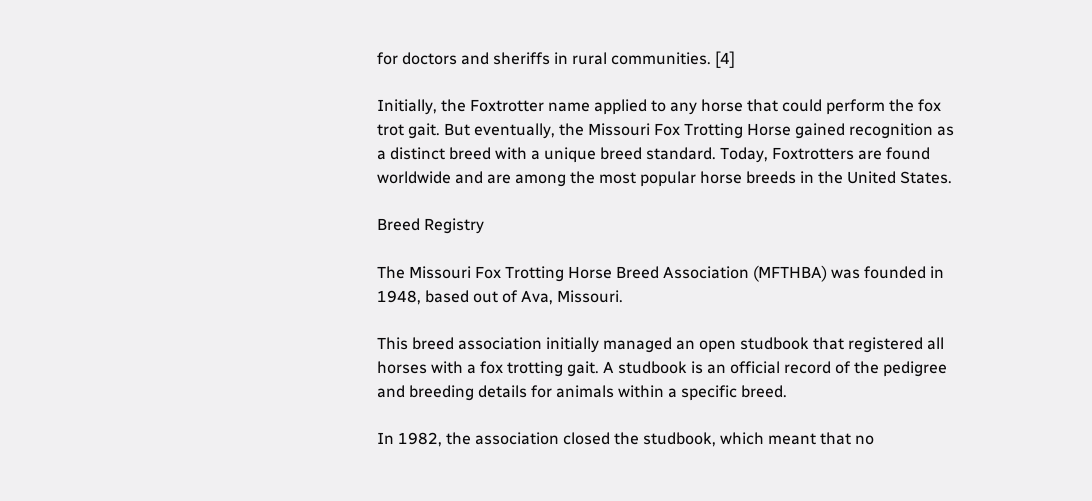for doctors and sheriffs in rural communities. [4]

Initially, the Foxtrotter name applied to any horse that could perform the fox trot gait. But eventually, the Missouri Fox Trotting Horse gained recognition as a distinct breed with a unique breed standard. Today, Foxtrotters are found worldwide and are among the most popular horse breeds in the United States.

Breed Registry

The Missouri Fox Trotting Horse Breed Association (MFTHBA) was founded in 1948, based out of Ava, Missouri.

This breed association initially managed an open studbook that registered all horses with a fox trotting gait. A studbook is an official record of the pedigree and breeding details for animals within a specific breed.

In 1982, the association closed the studbook, which meant that no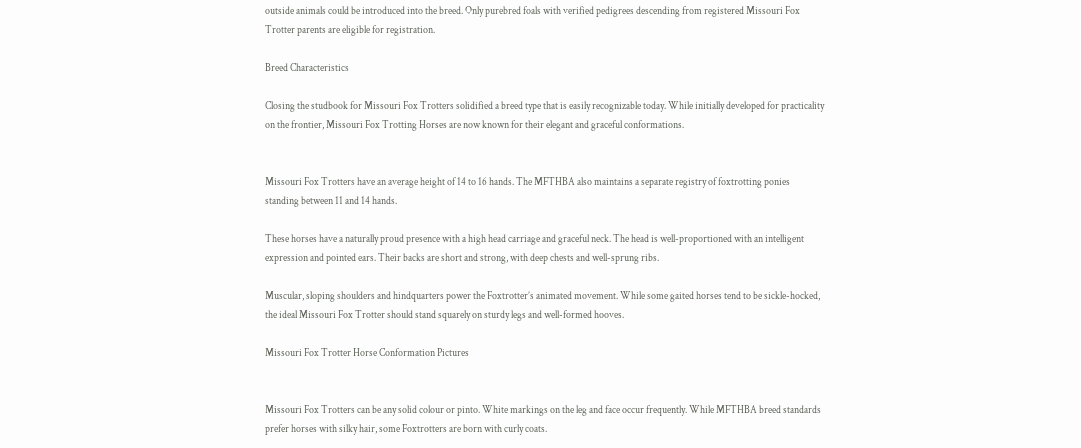outside animals could be introduced into the breed. Only purebred foals with verified pedigrees descending from registered Missouri Fox Trotter parents are eligible for registration.

Breed Characteristics

Closing the studbook for Missouri Fox Trotters solidified a breed type that is easily recognizable today. While initially developed for practicality on the frontier, Missouri Fox Trotting Horses are now known for their elegant and graceful conformations.


Missouri Fox Trotters have an average height of 14 to 16 hands. The MFTHBA also maintains a separate registry of foxtrotting ponies standing between 11 and 14 hands.

These horses have a naturally proud presence with a high head carriage and graceful neck. The head is well-proportioned with an intelligent expression and pointed ears. Their backs are short and strong, with deep chests and well-sprung ribs.

Muscular, sloping shoulders and hindquarters power the Foxtrotter’s animated movement. While some gaited horses tend to be sickle-hocked, the ideal Missouri Fox Trotter should stand squarely on sturdy legs and well-formed hooves.

Missouri Fox Trotter Horse Conformation Pictures


Missouri Fox Trotters can be any solid colour or pinto. White markings on the leg and face occur frequently. While MFTHBA breed standards prefer horses with silky hair, some Foxtrotters are born with curly coats.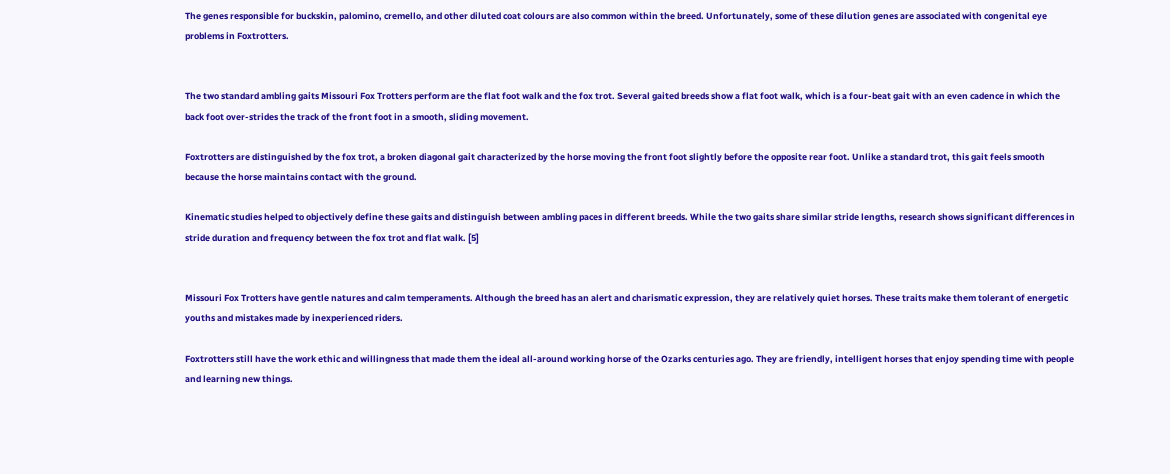The genes responsible for buckskin, palomino, cremello, and other diluted coat colours are also common within the breed. Unfortunately, some of these dilution genes are associated with congenital eye problems in Foxtrotters.


The two standard ambling gaits Missouri Fox Trotters perform are the flat foot walk and the fox trot. Several gaited breeds show a flat foot walk, which is a four-beat gait with an even cadence in which the back foot over-strides the track of the front foot in a smooth, sliding movement.

Foxtrotters are distinguished by the fox trot, a broken diagonal gait characterized by the horse moving the front foot slightly before the opposite rear foot. Unlike a standard trot, this gait feels smooth because the horse maintains contact with the ground.

Kinematic studies helped to objectively define these gaits and distinguish between ambling paces in different breeds. While the two gaits share similar stride lengths, research shows significant differences in stride duration and frequency between the fox trot and flat walk. [5]


Missouri Fox Trotters have gentle natures and calm temperaments. Although the breed has an alert and charismatic expression, they are relatively quiet horses. These traits make them tolerant of energetic youths and mistakes made by inexperienced riders.

Foxtrotters still have the work ethic and willingness that made them the ideal all-around working horse of the Ozarks centuries ago. They are friendly, intelligent horses that enjoy spending time with people and learning new things.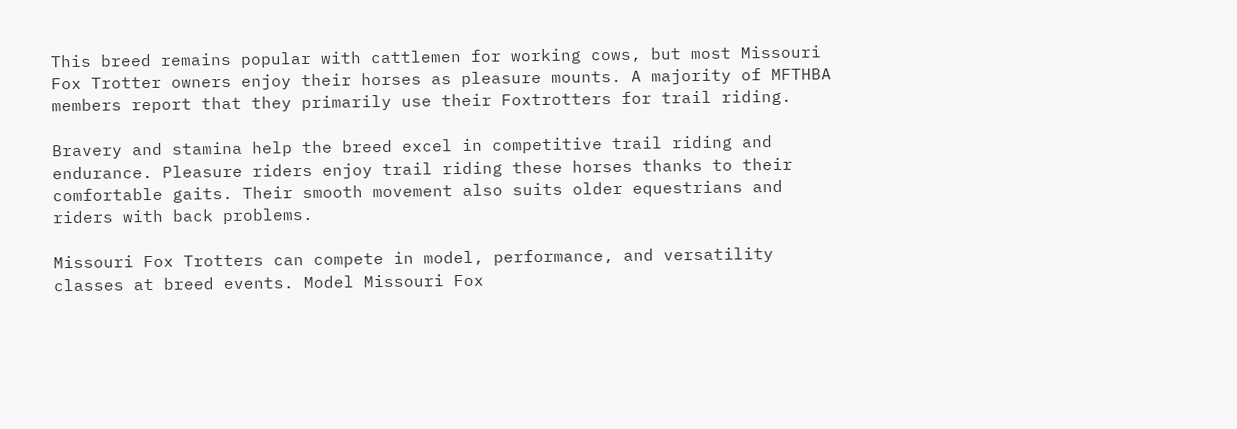This breed remains popular with cattlemen for working cows, but most Missouri Fox Trotter owners enjoy their horses as pleasure mounts. A majority of MFTHBA members report that they primarily use their Foxtrotters for trail riding.

Bravery and stamina help the breed excel in competitive trail riding and endurance. Pleasure riders enjoy trail riding these horses thanks to their comfortable gaits. Their smooth movement also suits older equestrians and riders with back problems.

Missouri Fox Trotters can compete in model, performance, and versatility classes at breed events. Model Missouri Fox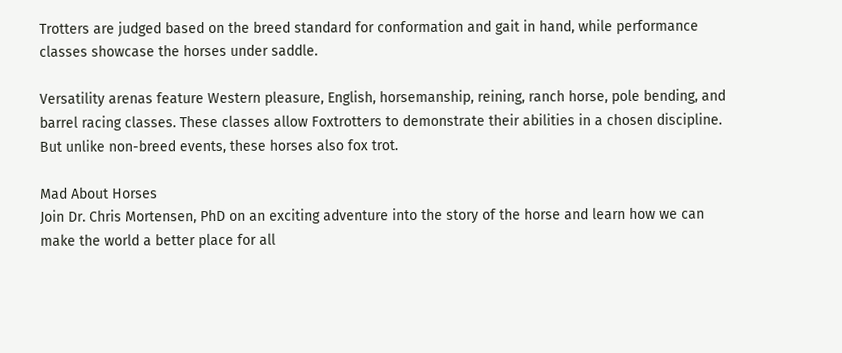Trotters are judged based on the breed standard for conformation and gait in hand, while performance classes showcase the horses under saddle.

Versatility arenas feature Western pleasure, English, horsemanship, reining, ranch horse, pole bending, and barrel racing classes. These classes allow Foxtrotters to demonstrate their abilities in a chosen discipline. But unlike non-breed events, these horses also fox trot.

Mad About Horses
Join Dr. Chris Mortensen, PhD on an exciting adventure into the story of the horse and learn how we can make the world a better place for all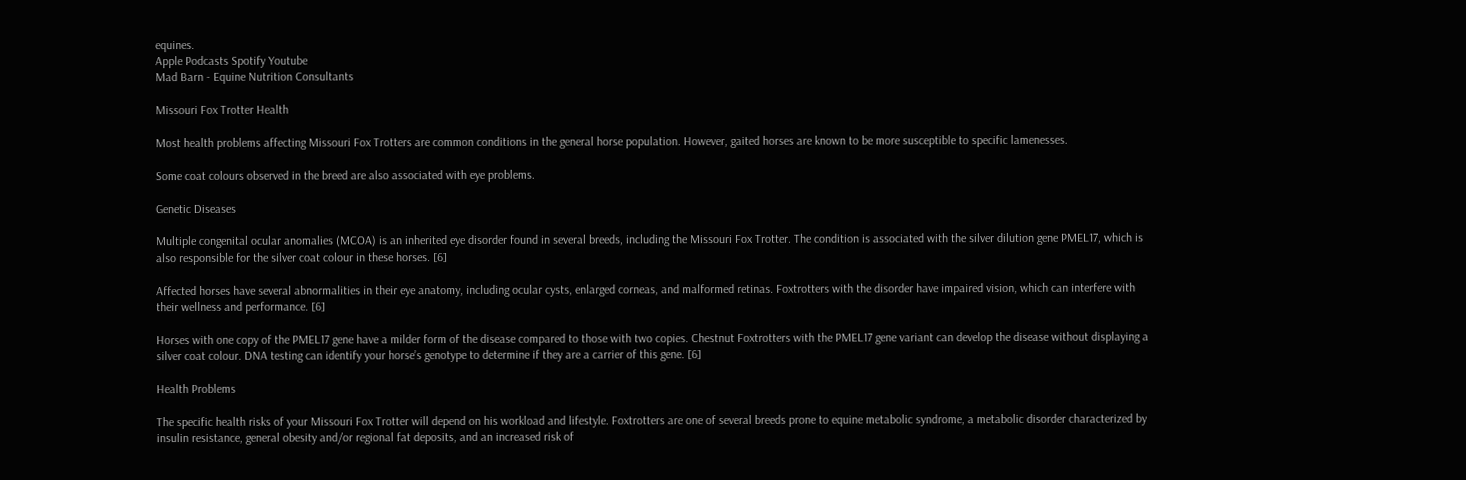equines.
Apple Podcasts Spotify Youtube
Mad Barn - Equine Nutrition Consultants

Missouri Fox Trotter Health

Most health problems affecting Missouri Fox Trotters are common conditions in the general horse population. However, gaited horses are known to be more susceptible to specific lamenesses.

Some coat colours observed in the breed are also associated with eye problems.

Genetic Diseases

Multiple congenital ocular anomalies (MCOA) is an inherited eye disorder found in several breeds, including the Missouri Fox Trotter. The condition is associated with the silver dilution gene PMEL17, which is also responsible for the silver coat colour in these horses. [6]

Affected horses have several abnormalities in their eye anatomy, including ocular cysts, enlarged corneas, and malformed retinas. Foxtrotters with the disorder have impaired vision, which can interfere with their wellness and performance. [6]

Horses with one copy of the PMEL17 gene have a milder form of the disease compared to those with two copies. Chestnut Foxtrotters with the PMEL17 gene variant can develop the disease without displaying a silver coat colour. DNA testing can identify your horse’s genotype to determine if they are a carrier of this gene. [6]

Health Problems

The specific health risks of your Missouri Fox Trotter will depend on his workload and lifestyle. Foxtrotters are one of several breeds prone to equine metabolic syndrome, a metabolic disorder characterized by insulin resistance, general obesity and/or regional fat deposits, and an increased risk of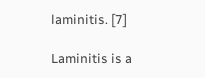laminitis. [7]

Laminitis is a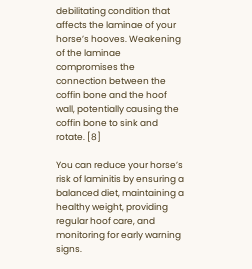debilitating condition that affects the laminae of your horse’s hooves. Weakening of the laminae compromises the connection between the coffin bone and the hoof wall, potentially causing the coffin bone to sink and rotate. [8]

You can reduce your horse’s risk of laminitis by ensuring a balanced diet, maintaining a healthy weight, providing regular hoof care, and monitoring for early warning signs.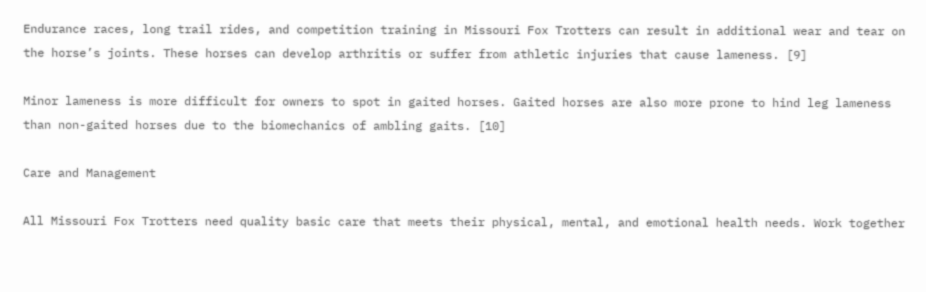Endurance races, long trail rides, and competition training in Missouri Fox Trotters can result in additional wear and tear on the horse’s joints. These horses can develop arthritis or suffer from athletic injuries that cause lameness. [9]

Minor lameness is more difficult for owners to spot in gaited horses. Gaited horses are also more prone to hind leg lameness than non-gaited horses due to the biomechanics of ambling gaits. [10]

Care and Management

All Missouri Fox Trotters need quality basic care that meets their physical, mental, and emotional health needs. Work together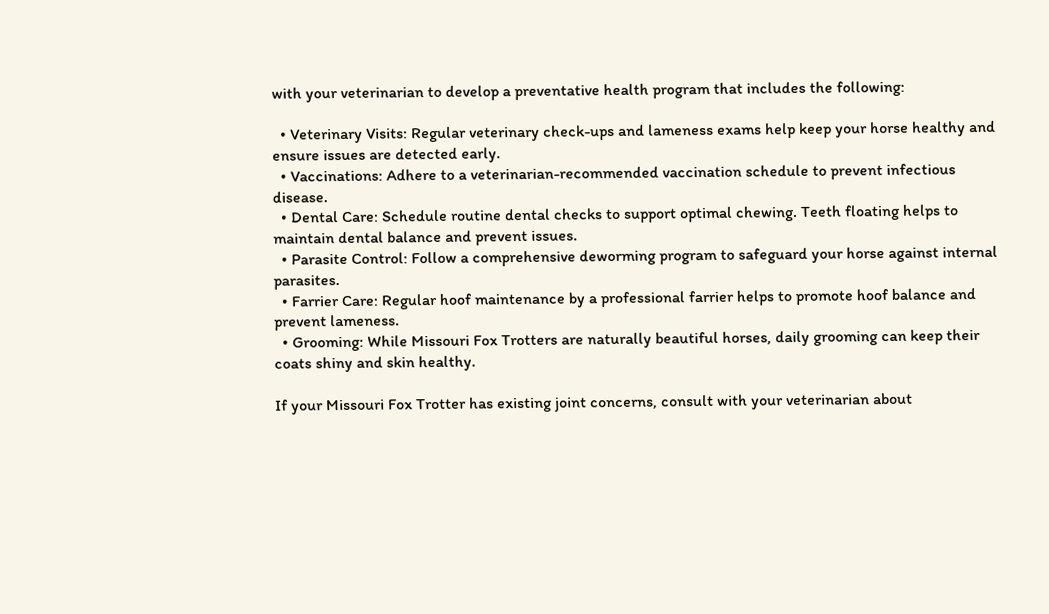with your veterinarian to develop a preventative health program that includes the following:

  • Veterinary Visits: Regular veterinary check-ups and lameness exams help keep your horse healthy and ensure issues are detected early.
  • Vaccinations: Adhere to a veterinarian-recommended vaccination schedule to prevent infectious disease.
  • Dental Care: Schedule routine dental checks to support optimal chewing. Teeth floating helps to maintain dental balance and prevent issues.
  • Parasite Control: Follow a comprehensive deworming program to safeguard your horse against internal parasites.
  • Farrier Care: Regular hoof maintenance by a professional farrier helps to promote hoof balance and prevent lameness.
  • Grooming: While Missouri Fox Trotters are naturally beautiful horses, daily grooming can keep their coats shiny and skin healthy.

If your Missouri Fox Trotter has existing joint concerns, consult with your veterinarian about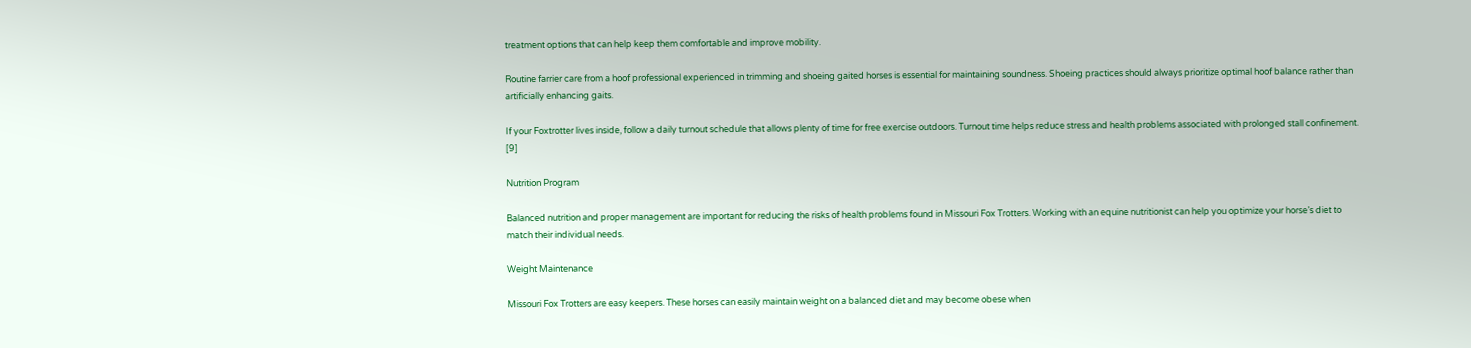treatment options that can help keep them comfortable and improve mobility.

Routine farrier care from a hoof professional experienced in trimming and shoeing gaited horses is essential for maintaining soundness. Shoeing practices should always prioritize optimal hoof balance rather than artificially enhancing gaits.

If your Foxtrotter lives inside, follow a daily turnout schedule that allows plenty of time for free exercise outdoors. Turnout time helps reduce stress and health problems associated with prolonged stall confinement. [9]

Nutrition Program

Balanced nutrition and proper management are important for reducing the risks of health problems found in Missouri Fox Trotters. Working with an equine nutritionist can help you optimize your horse’s diet to match their individual needs.

Weight Maintenance

Missouri Fox Trotters are easy keepers. These horses can easily maintain weight on a balanced diet and may become obese when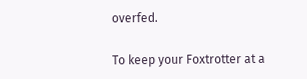overfed.

To keep your Foxtrotter at a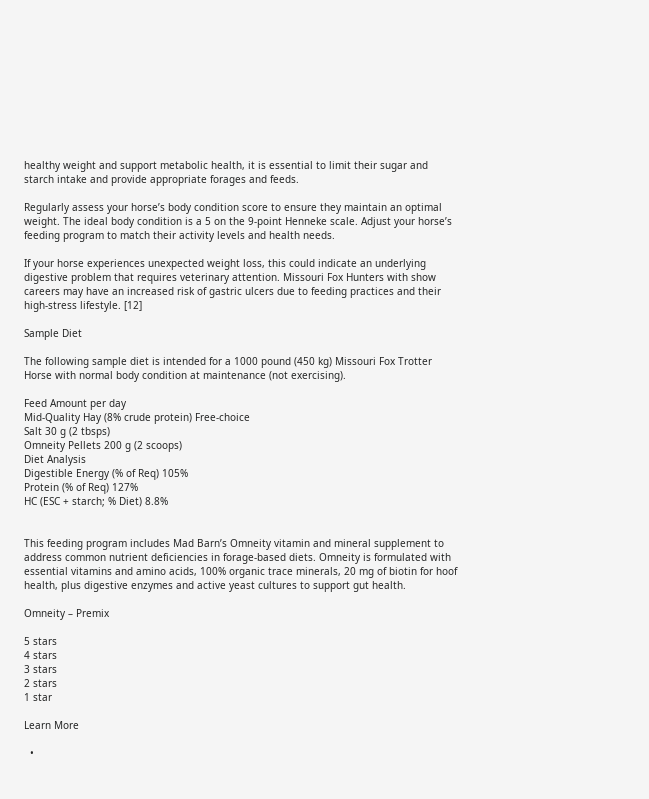healthy weight and support metabolic health, it is essential to limit their sugar and starch intake and provide appropriate forages and feeds.

Regularly assess your horse’s body condition score to ensure they maintain an optimal weight. The ideal body condition is a 5 on the 9-point Henneke scale. Adjust your horse’s feeding program to match their activity levels and health needs.

If your horse experiences unexpected weight loss, this could indicate an underlying digestive problem that requires veterinary attention. Missouri Fox Hunters with show careers may have an increased risk of gastric ulcers due to feeding practices and their high-stress lifestyle. [12]

Sample Diet

The following sample diet is intended for a 1000 pound (450 kg) Missouri Fox Trotter Horse with normal body condition at maintenance (not exercising).

Feed Amount per day
Mid-Quality Hay (8% crude protein) Free-choice
Salt 30 g (2 tbsps)
Omneity Pellets 200 g (2 scoops)
Diet Analysis
Digestible Energy (% of Req) 105%
Protein (% of Req) 127%
HC (ESC + starch; % Diet) 8.8%


This feeding program includes Mad Barn’s Omneity vitamin and mineral supplement to address common nutrient deficiencies in forage-based diets. Omneity is formulated with essential vitamins and amino acids, 100% organic trace minerals, 20 mg of biotin for hoof health, plus digestive enzymes and active yeast cultures to support gut health.

Omneity – Premix

5 stars
4 stars
3 stars
2 stars
1 star

Learn More

  •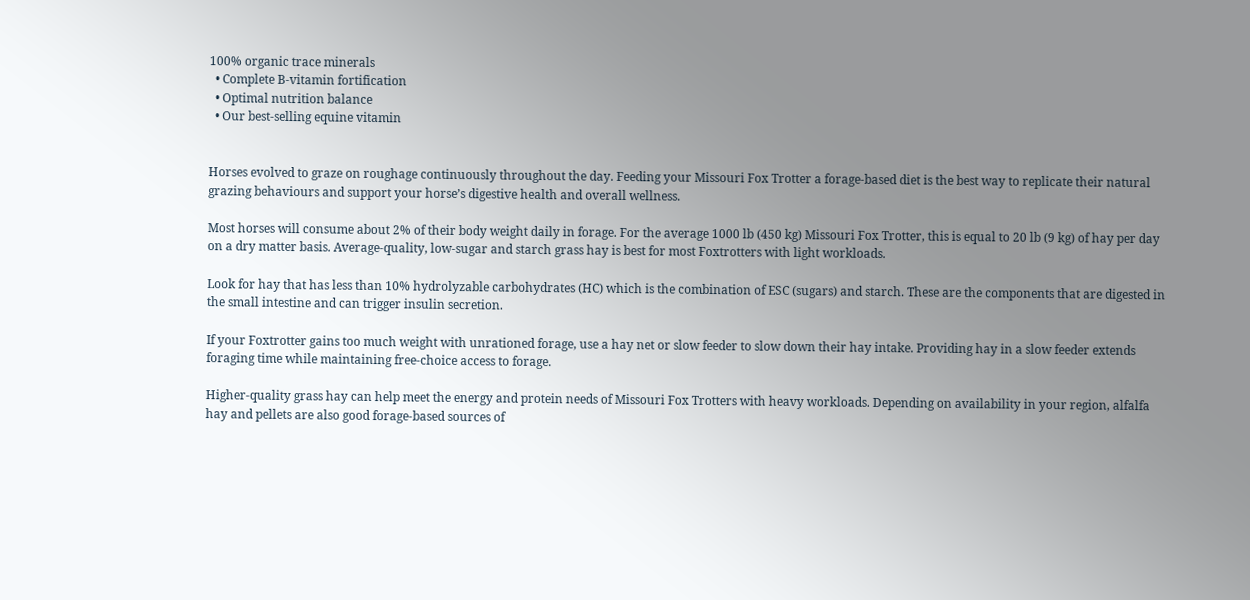100% organic trace minerals
  • Complete B-vitamin fortification
  • Optimal nutrition balance
  • Our best-selling equine vitamin


Horses evolved to graze on roughage continuously throughout the day. Feeding your Missouri Fox Trotter a forage-based diet is the best way to replicate their natural grazing behaviours and support your horse’s digestive health and overall wellness.

Most horses will consume about 2% of their body weight daily in forage. For the average 1000 lb (450 kg) Missouri Fox Trotter, this is equal to 20 lb (9 kg) of hay per day on a dry matter basis. Average-quality, low-sugar and starch grass hay is best for most Foxtrotters with light workloads.

Look for hay that has less than 10% hydrolyzable carbohydrates (HC) which is the combination of ESC (sugars) and starch. These are the components that are digested in the small intestine and can trigger insulin secretion.

If your Foxtrotter gains too much weight with unrationed forage, use a hay net or slow feeder to slow down their hay intake. Providing hay in a slow feeder extends foraging time while maintaining free-choice access to forage.

Higher-quality grass hay can help meet the energy and protein needs of Missouri Fox Trotters with heavy workloads. Depending on availability in your region, alfalfa hay and pellets are also good forage-based sources of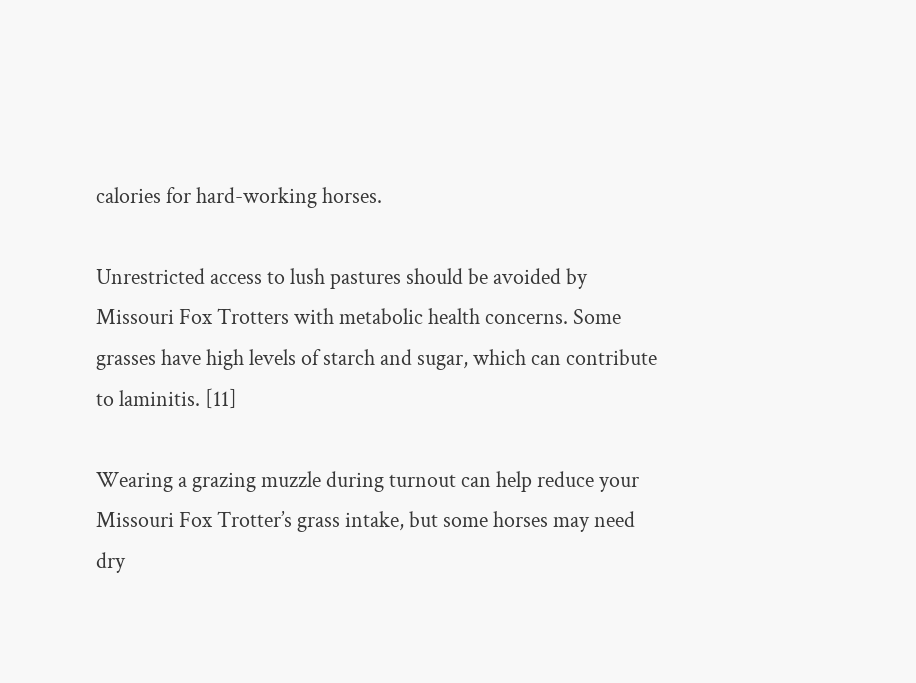calories for hard-working horses.

Unrestricted access to lush pastures should be avoided by Missouri Fox Trotters with metabolic health concerns. Some grasses have high levels of starch and sugar, which can contribute to laminitis. [11]

Wearing a grazing muzzle during turnout can help reduce your Missouri Fox Trotter’s grass intake, but some horses may need dry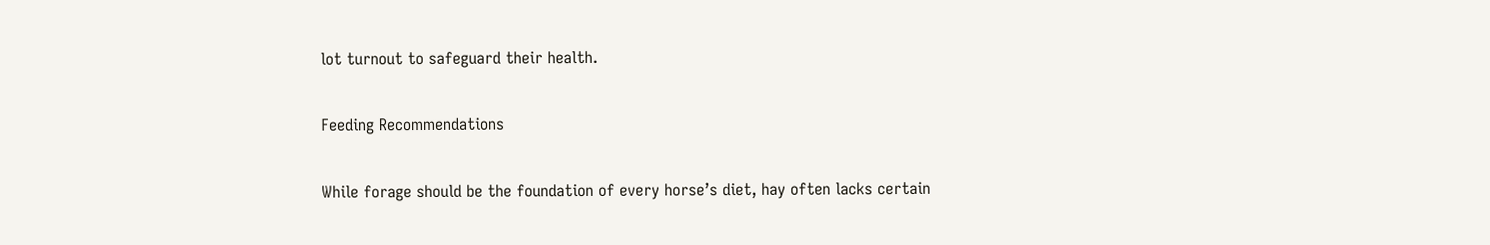lot turnout to safeguard their health.

Feeding Recommendations

While forage should be the foundation of every horse’s diet, hay often lacks certain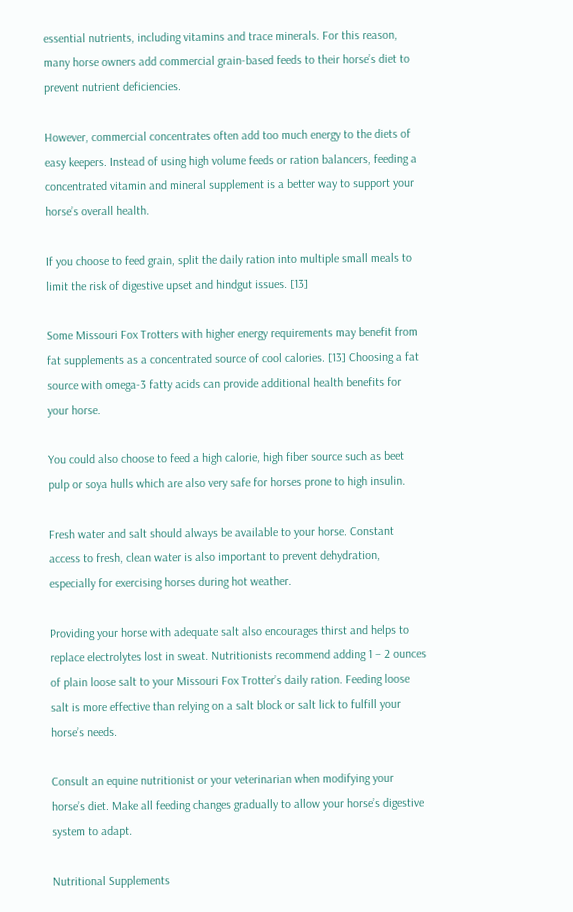essential nutrients, including vitamins and trace minerals. For this reason, many horse owners add commercial grain-based feeds to their horse’s diet to prevent nutrient deficiencies.

However, commercial concentrates often add too much energy to the diets of easy keepers. Instead of using high volume feeds or ration balancers, feeding a concentrated vitamin and mineral supplement is a better way to support your horse’s overall health.

If you choose to feed grain, split the daily ration into multiple small meals to limit the risk of digestive upset and hindgut issues. [13]

Some Missouri Fox Trotters with higher energy requirements may benefit from fat supplements as a concentrated source of cool calories. [13] Choosing a fat source with omega-3 fatty acids can provide additional health benefits for your horse.

You could also choose to feed a high calorie, high fiber source such as beet pulp or soya hulls which are also very safe for horses prone to high insulin.

Fresh water and salt should always be available to your horse. Constant access to fresh, clean water is also important to prevent dehydration, especially for exercising horses during hot weather.

Providing your horse with adequate salt also encourages thirst and helps to replace electrolytes lost in sweat. Nutritionists recommend adding 1 – 2 ounces of plain loose salt to your Missouri Fox Trotter’s daily ration. Feeding loose salt is more effective than relying on a salt block or salt lick to fulfill your horse’s needs.

Consult an equine nutritionist or your veterinarian when modifying your horse’s diet. Make all feeding changes gradually to allow your horse’s digestive system to adapt.

Nutritional Supplements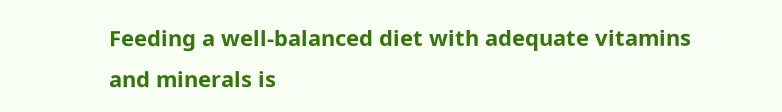Feeding a well-balanced diet with adequate vitamins and minerals is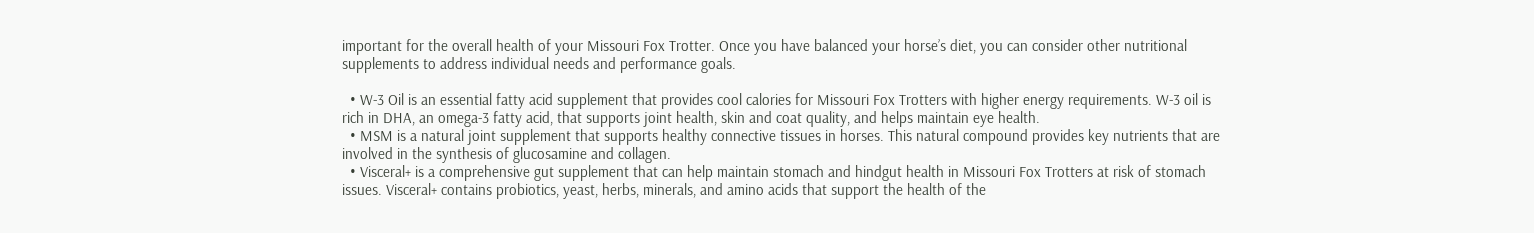important for the overall health of your Missouri Fox Trotter. Once you have balanced your horse’s diet, you can consider other nutritional supplements to address individual needs and performance goals.

  • W-3 Oil is an essential fatty acid supplement that provides cool calories for Missouri Fox Trotters with higher energy requirements. W-3 oil is rich in DHA, an omega-3 fatty acid, that supports joint health, skin and coat quality, and helps maintain eye health.
  • MSM is a natural joint supplement that supports healthy connective tissues in horses. This natural compound provides key nutrients that are involved in the synthesis of glucosamine and collagen.
  • Visceral+ is a comprehensive gut supplement that can help maintain stomach and hindgut health in Missouri Fox Trotters at risk of stomach issues. Visceral+ contains probiotics, yeast, herbs, minerals, and amino acids that support the health of the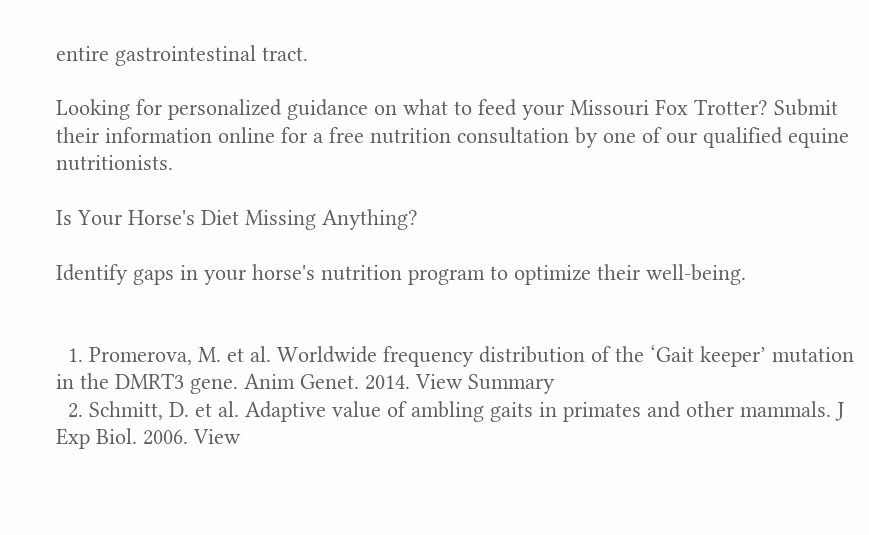entire gastrointestinal tract.

Looking for personalized guidance on what to feed your Missouri Fox Trotter? Submit their information online for a free nutrition consultation by one of our qualified equine nutritionists.

Is Your Horse's Diet Missing Anything?

Identify gaps in your horse's nutrition program to optimize their well-being.


  1. Promerova, M. et al. Worldwide frequency distribution of the ‘Gait keeper’ mutation in the DMRT3 gene. Anim Genet. 2014. View Summary
  2. Schmitt, D. et al. Adaptive value of ambling gaits in primates and other mammals. J Exp Biol. 2006. View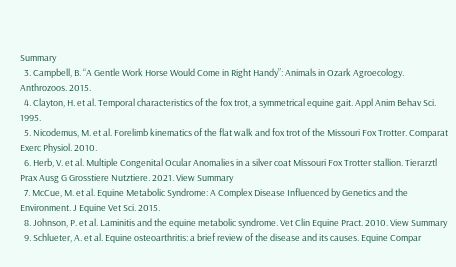Summary
  3. Campbell, B. “A Gentle Work Horse Would Come in Right Handy”: Animals in Ozark Agroecology. Anthrozoos. 2015.
  4. Clayton, H. et al. Temporal characteristics of the fox trot, a symmetrical equine gait. Appl Anim Behav Sci. 1995.
  5. Nicodemus, M. et al. Forelimb kinematics of the flat walk and fox trot of the Missouri Fox Trotter. Comparat Exerc Physiol. 2010.
  6. Herb, V. et al. Multiple Congenital Ocular Anomalies in a silver coat Missouri Fox Trotter stallion. Tierarztl Prax Ausg G Grosstiere Nutztiere. 2021. View Summary
  7. McCue, M. et al. Equine Metabolic Syndrome: A Complex Disease Influenced by Genetics and the Environment. J Equine Vet Sci. 2015.
  8. Johnson, P. et al. Laminitis and the equine metabolic syndrome. Vet Clin Equine Pract. 2010. View Summary
  9. Schlueter, A. et al. Equine osteoarthritis: a brief review of the disease and its causes. Equine Compar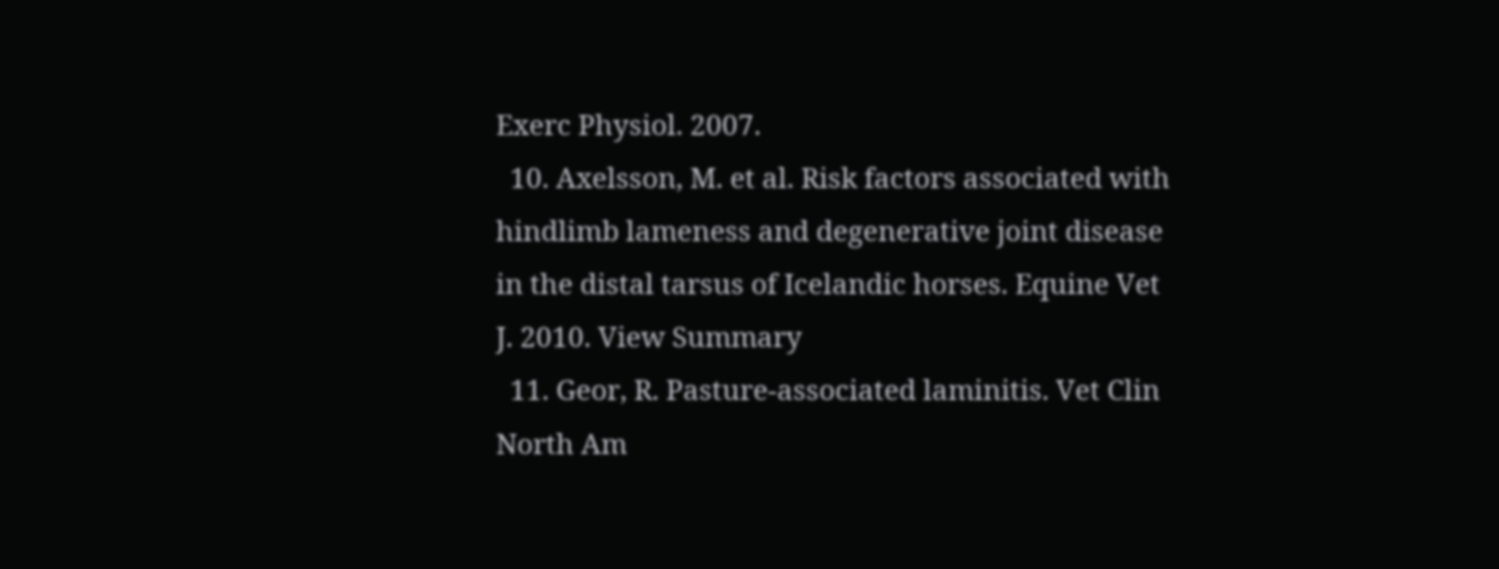Exerc Physiol. 2007.
  10. Axelsson, M. et al. Risk factors associated with hindlimb lameness and degenerative joint disease in the distal tarsus of Icelandic horses. Equine Vet J. 2010. View Summary
  11. Geor, R. Pasture-associated laminitis. Vet Clin North Am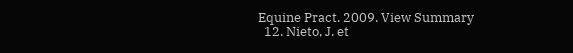Equine Pract. 2009. View Summary
  12. Nieto, J. et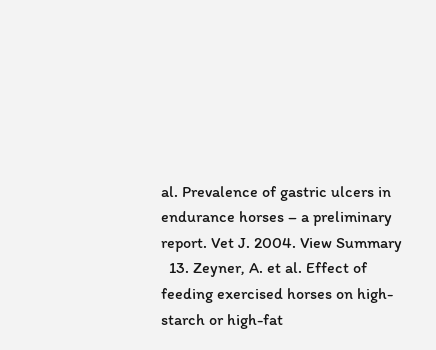al. Prevalence of gastric ulcers in endurance horses – a preliminary report. Vet J. 2004. View Summary
  13. Zeyner, A. et al. Effect of feeding exercised horses on high-starch or high-fat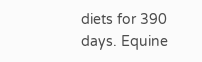diets for 390 days. Equine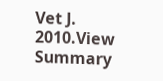Vet J. 2010.View Summary